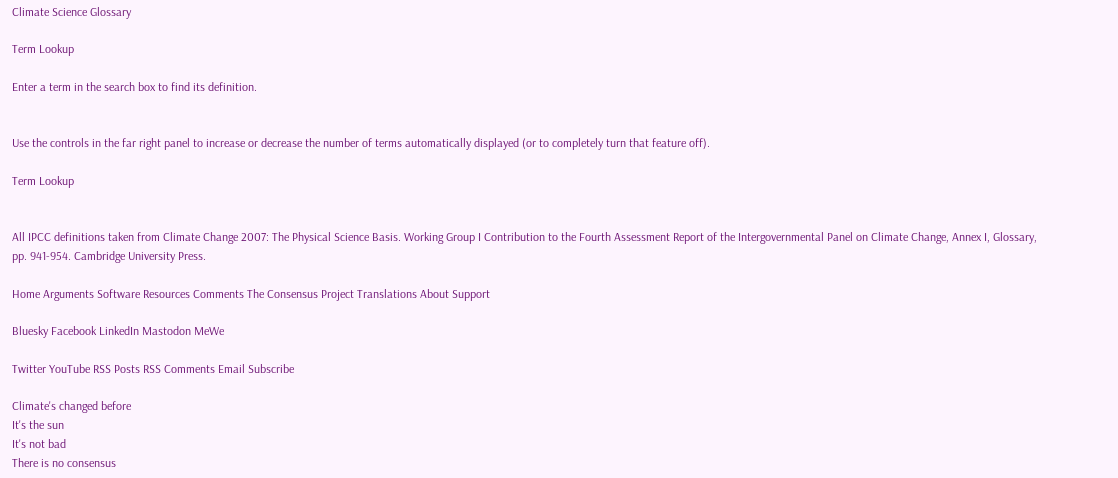Climate Science Glossary

Term Lookup

Enter a term in the search box to find its definition.


Use the controls in the far right panel to increase or decrease the number of terms automatically displayed (or to completely turn that feature off).

Term Lookup


All IPCC definitions taken from Climate Change 2007: The Physical Science Basis. Working Group I Contribution to the Fourth Assessment Report of the Intergovernmental Panel on Climate Change, Annex I, Glossary, pp. 941-954. Cambridge University Press.

Home Arguments Software Resources Comments The Consensus Project Translations About Support

Bluesky Facebook LinkedIn Mastodon MeWe

Twitter YouTube RSS Posts RSS Comments Email Subscribe

Climate's changed before
It's the sun
It's not bad
There is no consensus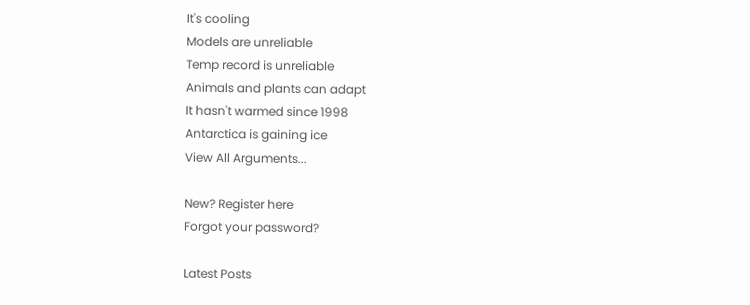It's cooling
Models are unreliable
Temp record is unreliable
Animals and plants can adapt
It hasn't warmed since 1998
Antarctica is gaining ice
View All Arguments...

New? Register here
Forgot your password?

Latest Posts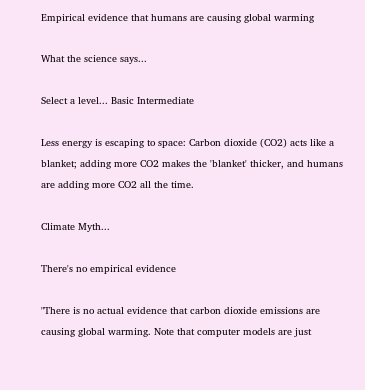Empirical evidence that humans are causing global warming

What the science says...

Select a level... Basic Intermediate

Less energy is escaping to space: Carbon dioxide (CO2) acts like a blanket; adding more CO2 makes the 'blanket' thicker, and humans are adding more CO2 all the time.

Climate Myth...

There's no empirical evidence

"There is no actual evidence that carbon dioxide emissions are causing global warming. Note that computer models are just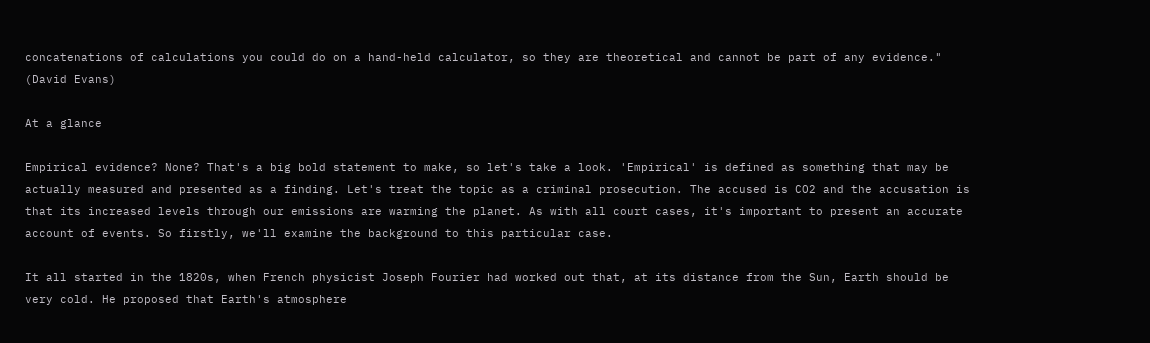concatenations of calculations you could do on a hand-held calculator, so they are theoretical and cannot be part of any evidence." (David Evans)

At a glance

Empirical evidence? None? That's a big bold statement to make, so let's take a look. 'Empirical' is defined as something that may be actually measured and presented as a finding. Let's treat the topic as a criminal prosecution. The accused is CO2 and the accusation is that its increased levels through our emissions are warming the planet. As with all court cases, it's important to present an accurate account of events. So firstly, we'll examine the background to this particular case.

It all started in the 1820s, when French physicist Joseph Fourier had worked out that, at its distance from the Sun, Earth should be very cold. He proposed that Earth's atmosphere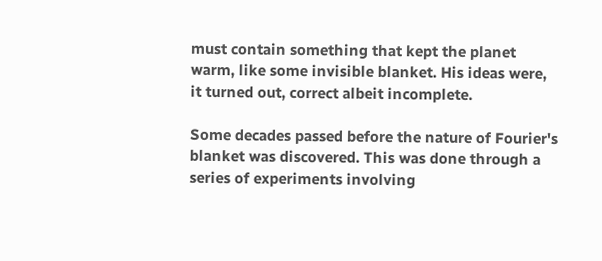must contain something that kept the planet warm, like some invisible blanket. His ideas were, it turned out, correct albeit incomplete.

Some decades passed before the nature of Fourier's blanket was discovered. This was done through a series of experiments involving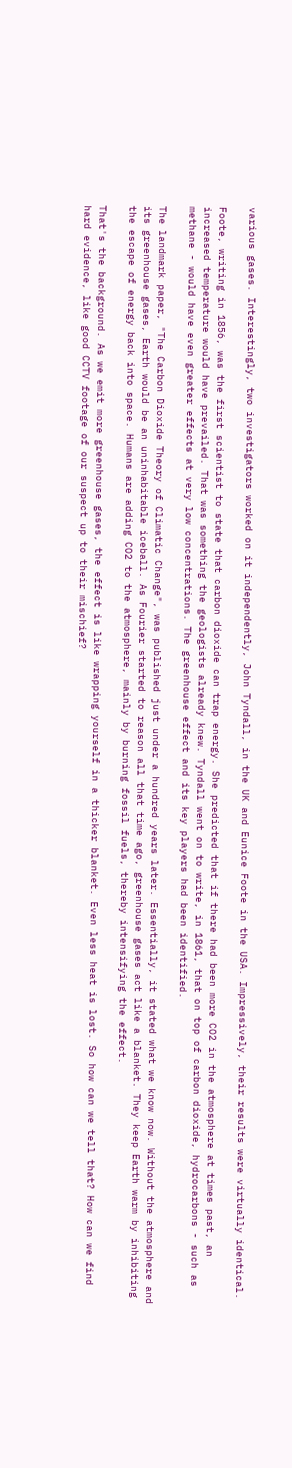various gases. Interestingly, two investigators worked on it independently, John Tyndall, in the UK and Eunice Foote in the USA. Impressively, their results were virtually identical.

Foote, writing in 1856, was the first scientist to state that carbon dioxide can trap energy. She predicted that if there had been more CO2 in the atmosphere at times past, an increased temperature would have prevailed. That was something the geologists already knew. Tyndall went on to write, in 1861, that on top of carbon dioxide, hydrocarbons - such as methane - would have even greater effects at very low concentrations. The greenhouse effect and its key players had been identified.

The landmark paper, "The Carbon Dioxide Theory of Climatic Change", was published just under a hundred years later. Essentially, it stated what we know now. Without the atmosphere and its greenhouse gases, Earth would be an uninhabitable iceball. As Fourier started to reason all that time ago, greenhouse gases act like a blanket. They keep Earth warm by inhibiting the escape of energy back into space. Humans are adding CO2 to the atmosphere, mainly by burning fossil fuels, thereby intensifying the effect.

That's the background. As we emit more greenhouse gases, the effect is like wrapping yourself in a thicker blanket. Even less heat is lost. So how can we tell that? How can we find hard evidence, like good CCTV footage of our suspect up to their mischief?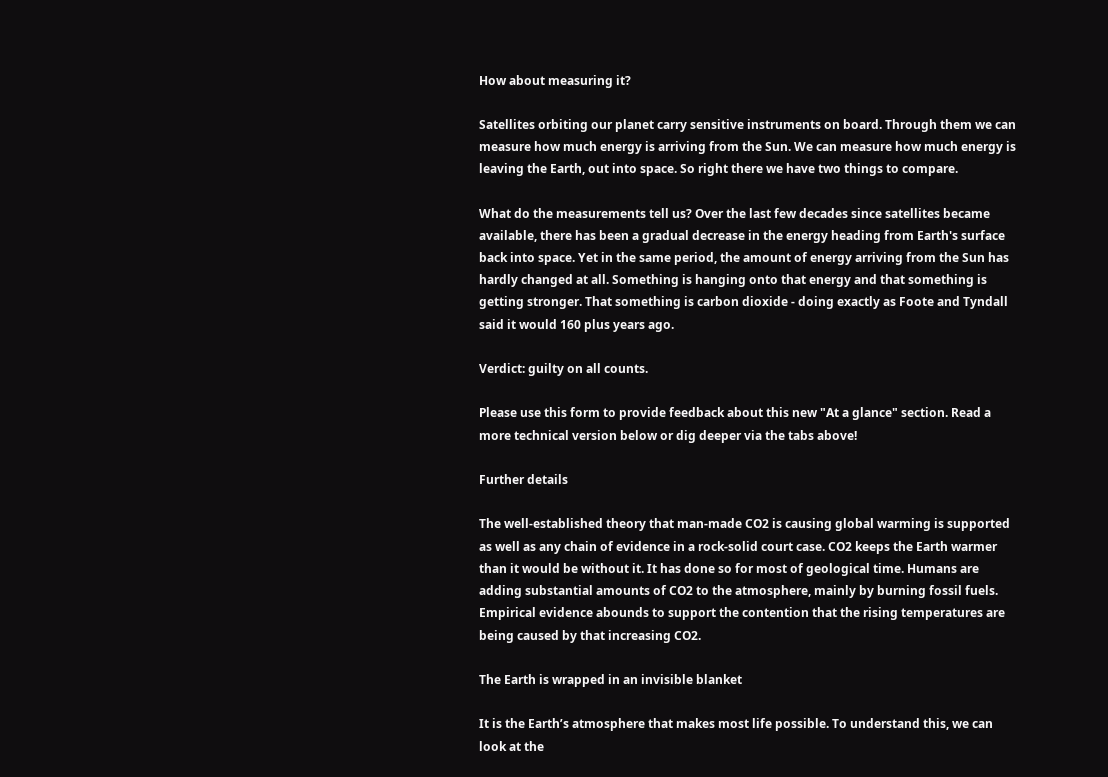How about measuring it?

Satellites orbiting our planet carry sensitive instruments on board. Through them we can measure how much energy is arriving from the Sun. We can measure how much energy is leaving the Earth, out into space. So right there we have two things to compare.

What do the measurements tell us? Over the last few decades since satellites became available, there has been a gradual decrease in the energy heading from Earth's surface back into space. Yet in the same period, the amount of energy arriving from the Sun has hardly changed at all. Something is hanging onto that energy and that something is getting stronger. That something is carbon dioxide - doing exactly as Foote and Tyndall said it would 160 plus years ago.

Verdict: guilty on all counts.

Please use this form to provide feedback about this new "At a glance" section. Read a more technical version below or dig deeper via the tabs above!

Further details

The well-established theory that man-made CO2 is causing global warming is supported as well as any chain of evidence in a rock-solid court case. CO2 keeps the Earth warmer than it would be without it. It has done so for most of geological time. Humans are adding substantial amounts of CO2 to the atmosphere, mainly by burning fossil fuels. Empirical evidence abounds to support the contention that the rising temperatures are being caused by that increasing CO2.

The Earth is wrapped in an invisible blanket

It is the Earth’s atmosphere that makes most life possible. To understand this, we can look at the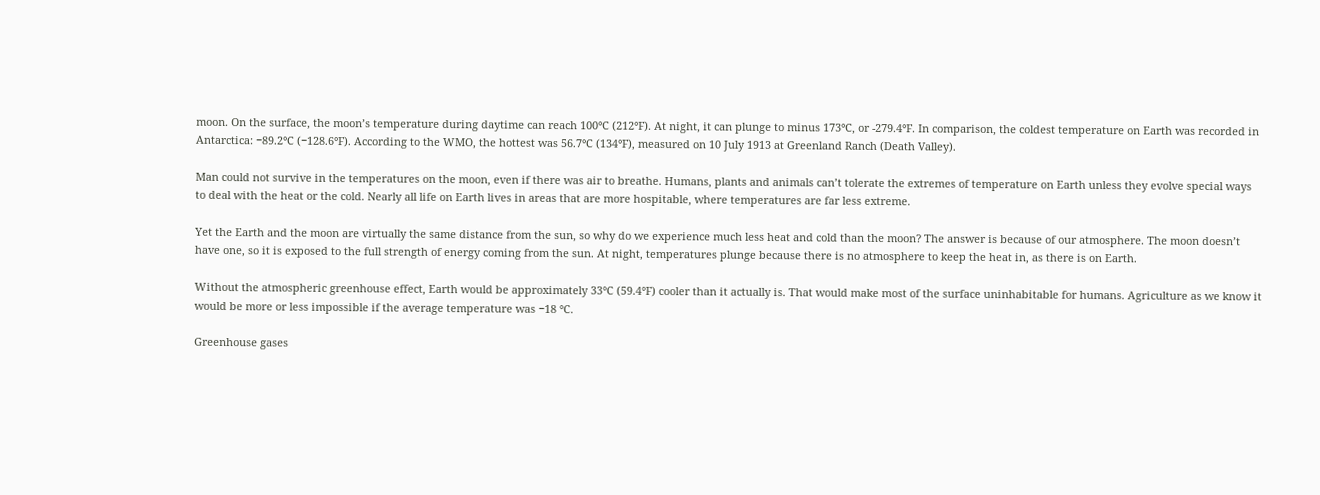moon. On the surface, the moon’s temperature during daytime can reach 100°C (212°F). At night, it can plunge to minus 173°C, or -279.4°F. In comparison, the coldest temperature on Earth was recorded in Antarctica: −89.2°C (−128.6°F). According to the WMO, the hottest was 56.7°C (134°F), measured on 10 July 1913 at Greenland Ranch (Death Valley).

Man could not survive in the temperatures on the moon, even if there was air to breathe. Humans, plants and animals can’t tolerate the extremes of temperature on Earth unless they evolve special ways to deal with the heat or the cold. Nearly all life on Earth lives in areas that are more hospitable, where temperatures are far less extreme.

Yet the Earth and the moon are virtually the same distance from the sun, so why do we experience much less heat and cold than the moon? The answer is because of our atmosphere. The moon doesn’t have one, so it is exposed to the full strength of energy coming from the sun. At night, temperatures plunge because there is no atmosphere to keep the heat in, as there is on Earth.

Without the atmospheric greenhouse effect, Earth would be approximately 33°C (59.4°F) cooler than it actually is. That would make most of the surface uninhabitable for humans. Agriculture as we know it would be more or less impossible if the average temperature was −18 °C.

Greenhouse gases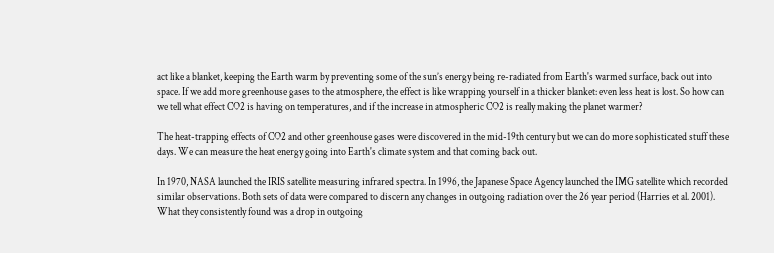act like a blanket, keeping the Earth warm by preventing some of the sun’s energy being re-radiated from Earth's warmed surface, back out into space. If we add more greenhouse gases to the atmosphere, the effect is like wrapping yourself in a thicker blanket: even less heat is lost. So how can we tell what effect CO2 is having on temperatures, and if the increase in atmospheric CO2 is really making the planet warmer?

The heat-trapping effects of CO2 and other greenhouse gases were discovered in the mid-19th century but we can do more sophisticated stuff these days. We can measure the heat energy going into Earth's climate system and that coming back out.

In 1970, NASA launched the IRIS satellite measuring infrared spectra. In 1996, the Japanese Space Agency launched the IMG satellite which recorded similar observations. Both sets of data were compared to discern any changes in outgoing radiation over the 26 year period (Harries et al. 2001). What they consistently found was a drop in outgoing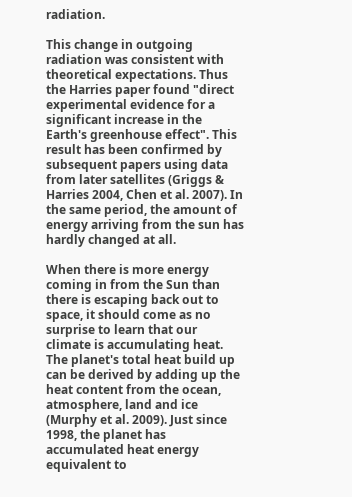radiation.

This change in outgoing radiation was consistent with theoretical expectations. Thus the Harries paper found "direct experimental evidence for a significant increase in the Earth's greenhouse effect". This result has been confirmed by subsequent papers using data from later satellites (Griggs & Harries 2004, Chen et al. 2007). In the same period, the amount of energy arriving from the sun has hardly changed at all.

When there is more energy coming in from the Sun than there is escaping back out to space, it should come as no surprise to learn that our climate is accumulating heat. The planet's total heat build up can be derived by adding up the heat content from the ocean, atmosphere, land and ice (Murphy et al. 2009). Just since 1998, the planet has accumulated heat energy equivalent to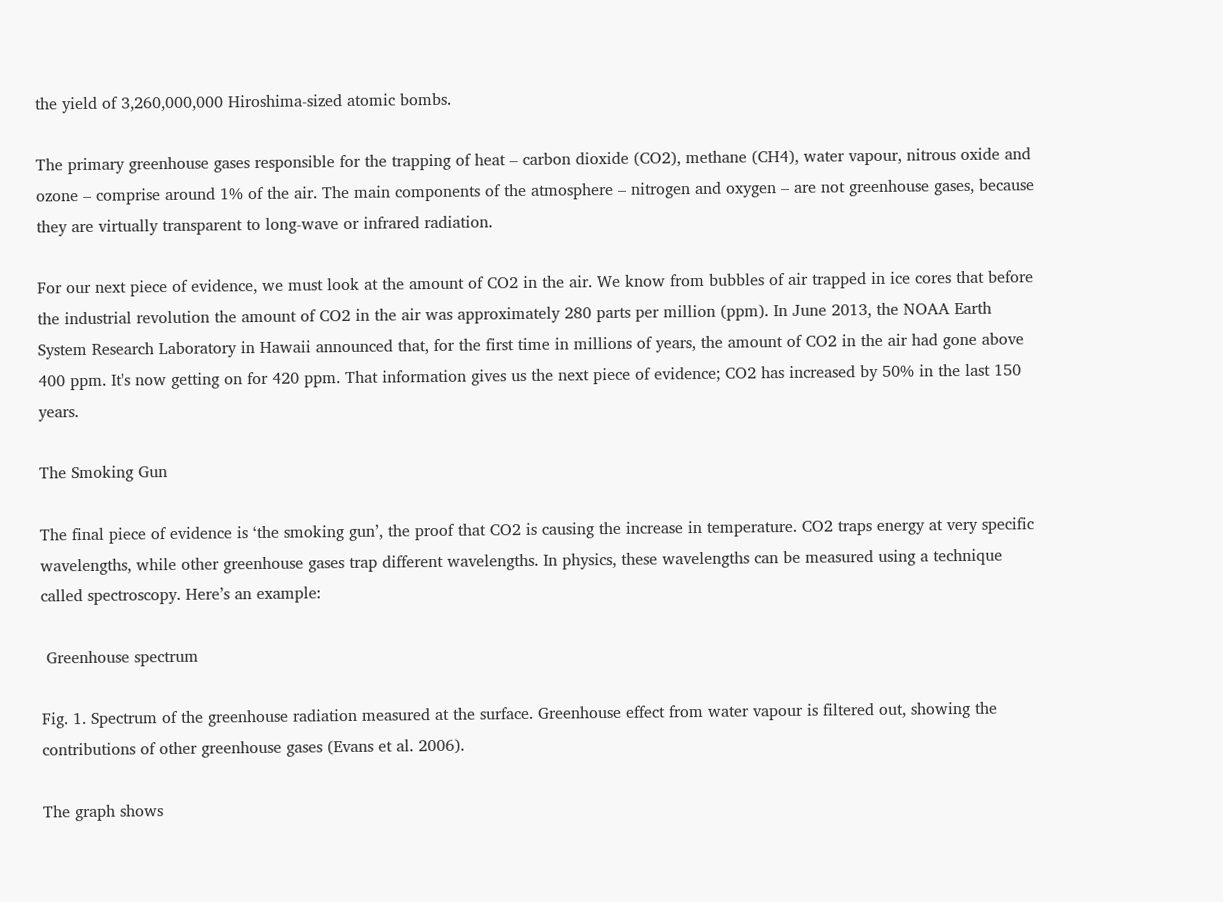the yield of 3,260,000,000 Hiroshima-sized atomic bombs.

The primary greenhouse gases responsible for the trapping of heat – carbon dioxide (CO2), methane (CH4), water vapour, nitrous oxide and ozone – comprise around 1% of the air. The main components of the atmosphere – nitrogen and oxygen – are not greenhouse gases, because they are virtually transparent to long-wave or infrared radiation.

For our next piece of evidence, we must look at the amount of CO2 in the air. We know from bubbles of air trapped in ice cores that before the industrial revolution the amount of CO2 in the air was approximately 280 parts per million (ppm). In June 2013, the NOAA Earth System Research Laboratory in Hawaii announced that, for the first time in millions of years, the amount of CO2 in the air had gone above 400 ppm. It's now getting on for 420 ppm. That information gives us the next piece of evidence; CO2 has increased by 50% in the last 150 years.

The Smoking Gun

The final piece of evidence is ‘the smoking gun’, the proof that CO2 is causing the increase in temperature. CO2 traps energy at very specific wavelengths, while other greenhouse gases trap different wavelengths. In physics, these wavelengths can be measured using a technique called spectroscopy. Here’s an example:

 Greenhouse spectrum

Fig. 1. Spectrum of the greenhouse radiation measured at the surface. Greenhouse effect from water vapour is filtered out, showing the contributions of other greenhouse gases (Evans et al. 2006).

The graph shows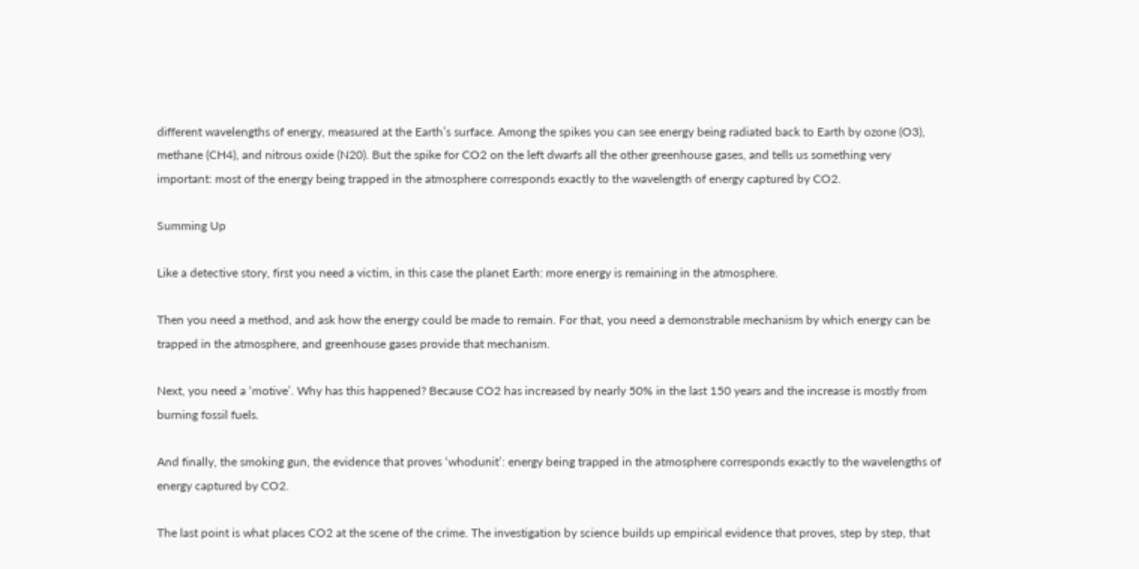different wavelengths of energy, measured at the Earth’s surface. Among the spikes you can see energy being radiated back to Earth by ozone (O3), methane (CH4), and nitrous oxide (N20). But the spike for CO2 on the left dwarfs all the other greenhouse gases, and tells us something very important: most of the energy being trapped in the atmosphere corresponds exactly to the wavelength of energy captured by CO2.

Summing Up

Like a detective story, first you need a victim, in this case the planet Earth: more energy is remaining in the atmosphere.

Then you need a method, and ask how the energy could be made to remain. For that, you need a demonstrable mechanism by which energy can be trapped in the atmosphere, and greenhouse gases provide that mechanism.

Next, you need a ‘motive’. Why has this happened? Because CO2 has increased by nearly 50% in the last 150 years and the increase is mostly from burning fossil fuels.

And finally, the smoking gun, the evidence that proves ‘whodunit’: energy being trapped in the atmosphere corresponds exactly to the wavelengths of energy captured by CO2.

The last point is what places CO2 at the scene of the crime. The investigation by science builds up empirical evidence that proves, step by step, that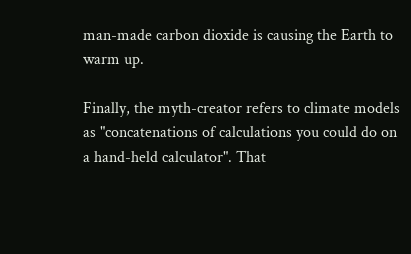man-made carbon dioxide is causing the Earth to warm up.

Finally, the myth-creator refers to climate models as "concatenations of calculations you could do on a hand-held calculator". That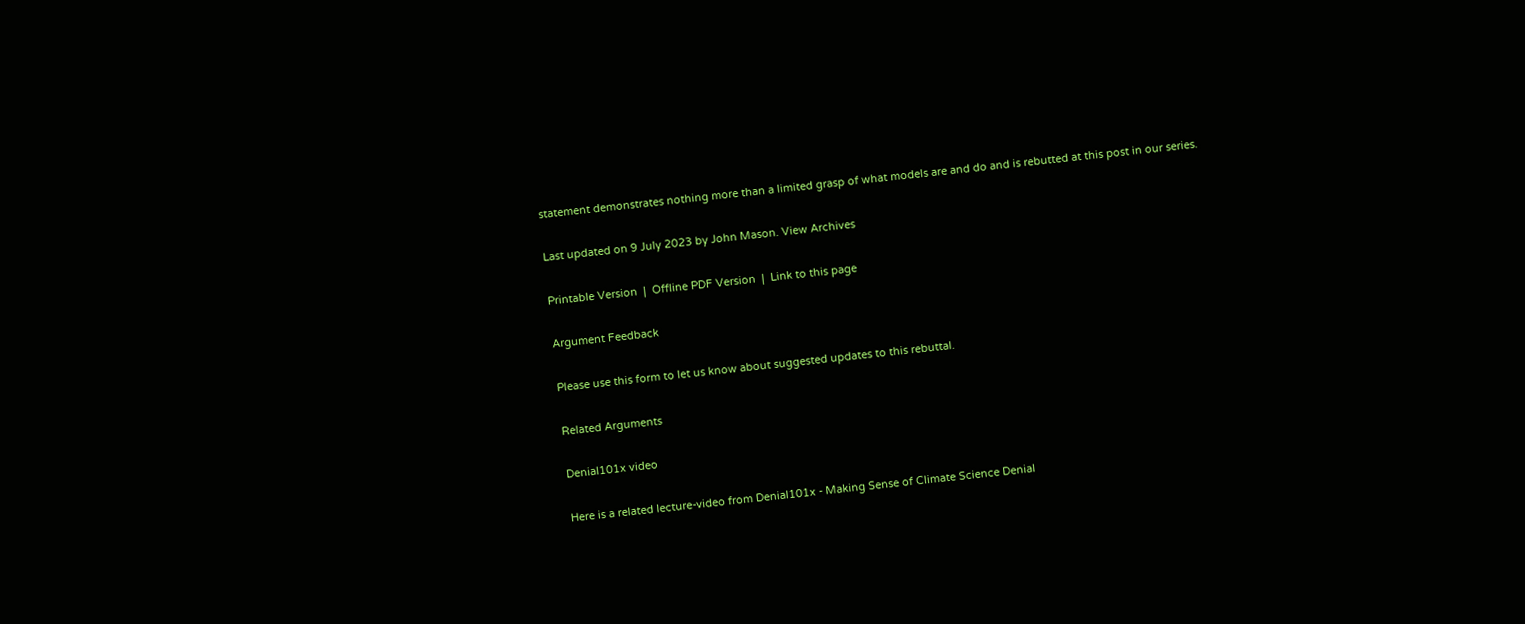statement demonstrates nothing more than a limited grasp of what models are and do and is rebutted at this post in our series.

Last updated on 9 July 2023 by John Mason. View Archives

Printable Version  |  Offline PDF Version  |  Link to this page

Argument Feedback

Please use this form to let us know about suggested updates to this rebuttal.

Related Arguments

Denial101x video

Here is a related lecture-video from Denial101x - Making Sense of Climate Science Denial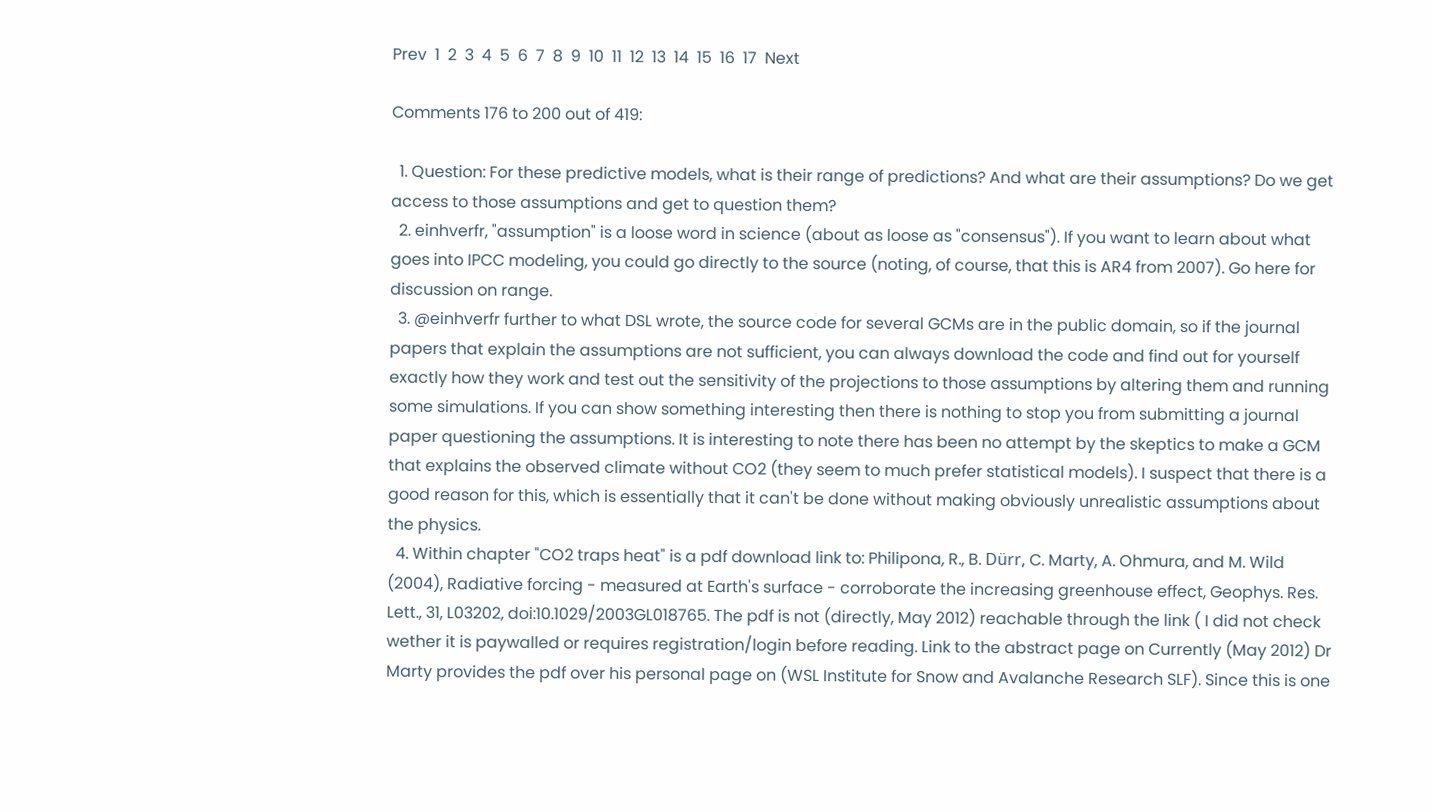Prev  1  2  3  4  5  6  7  8  9  10  11  12  13  14  15  16  17  Next

Comments 176 to 200 out of 419:

  1. Question: For these predictive models, what is their range of predictions? And what are their assumptions? Do we get access to those assumptions and get to question them?
  2. einhverfr, "assumption" is a loose word in science (about as loose as "consensus"). If you want to learn about what goes into IPCC modeling, you could go directly to the source (noting, of course, that this is AR4 from 2007). Go here for discussion on range.
  3. @einhverfr further to what DSL wrote, the source code for several GCMs are in the public domain, so if the journal papers that explain the assumptions are not sufficient, you can always download the code and find out for yourself exactly how they work and test out the sensitivity of the projections to those assumptions by altering them and running some simulations. If you can show something interesting then there is nothing to stop you from submitting a journal paper questioning the assumptions. It is interesting to note there has been no attempt by the skeptics to make a GCM that explains the observed climate without CO2 (they seem to much prefer statistical models). I suspect that there is a good reason for this, which is essentially that it can't be done without making obviously unrealistic assumptions about the physics.
  4. Within chapter "CO2 traps heat" is a pdf download link to: Philipona, R., B. Dürr, C. Marty, A. Ohmura, and M. Wild (2004), Radiative forcing - measured at Earth's surface - corroborate the increasing greenhouse effect, Geophys. Res. Lett., 31, L03202, doi:10.1029/2003GL018765. The pdf is not (directly, May 2012) reachable through the link ( I did not check wether it is paywalled or requires registration/login before reading. Link to the abstract page on Currently (May 2012) Dr Marty provides the pdf over his personal page on (WSL Institute for Snow and Avalanche Research SLF). Since this is one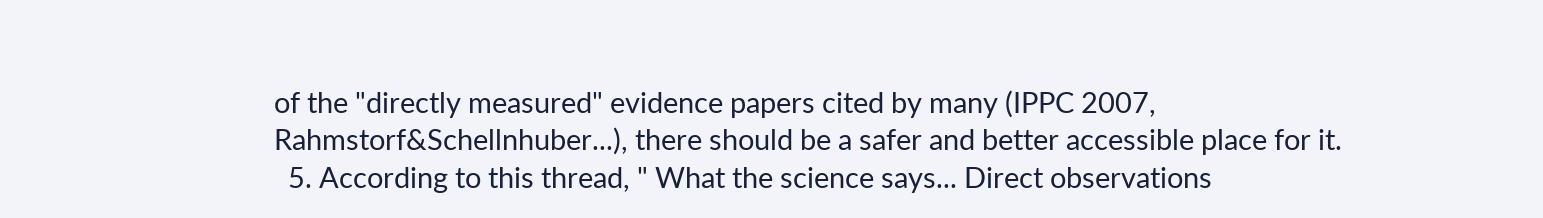of the "directly measured" evidence papers cited by many (IPPC 2007, Rahmstorf&Schellnhuber...), there should be a safer and better accessible place for it.
  5. According to this thread, " What the science says... Direct observations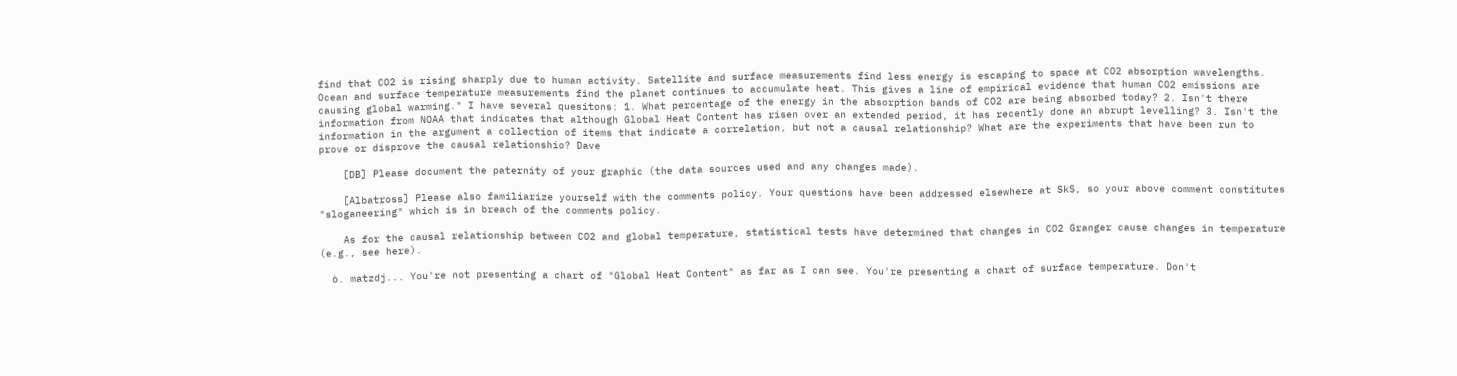find that CO2 is rising sharply due to human activity. Satellite and surface measurements find less energy is escaping to space at CO2 absorption wavelengths. Ocean and surface temperature measurements find the planet continues to accumulate heat. This gives a line of empirical evidence that human CO2 emissions are causing global warming." I have several quesitons: 1. What percentage of the energy in the absorption bands of CO2 are being absorbed today? 2. Isn't there information from NOAA that indicates that although Global Heat Content has risen over an extended period, it has recently done an abrupt levelling? 3. Isn't the information in the argument a collection of items that indicate a correlation, but not a causal relationship? What are the experiments that have been run to prove or disprove the causal relationshio? Dave

    [DB] Please document the paternity of your graphic (the data sources used and any changes made).

    [Albatross] Please also familiarize yourself with the comments policy. Your questions have been addressed elsewhere at SkS, so your above comment constitutes "sloganeering" which is in breach of the comments policy.

    As for the causal relationship between CO2 and global temperature, statistical tests have determined that changes in CO2 Granger cause changes in temperature (e.g., see here).

  6. matzdj... You're not presenting a chart of "Global Heat Content" as far as I can see. You're presenting a chart of surface temperature. Don't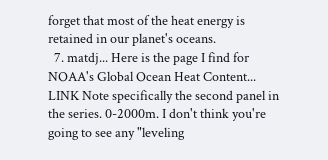forget that most of the heat energy is retained in our planet's oceans.
  7. matdj... Here is the page I find for NOAA's Global Ocean Heat Content... LINK Note specifically the second panel in the series. 0-2000m. I don't think you're going to see any "leveling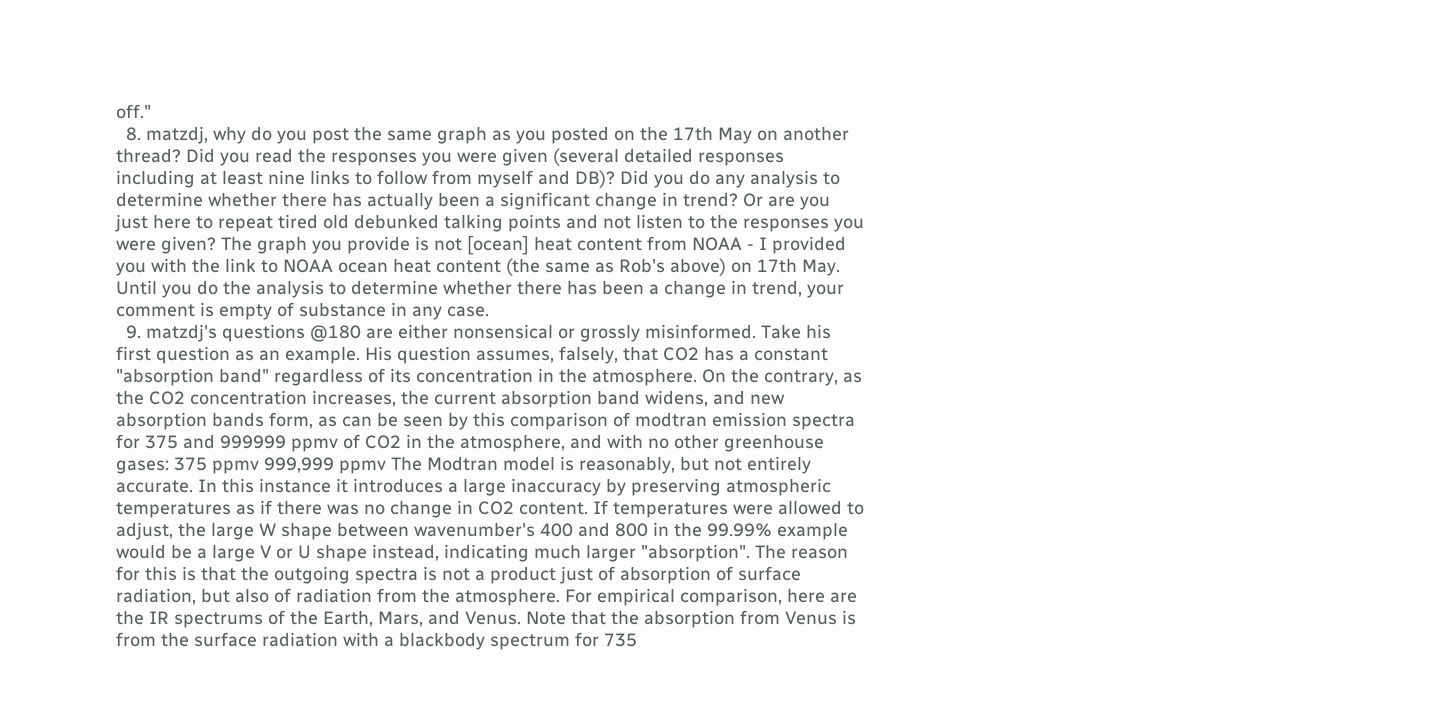off."
  8. matzdj, why do you post the same graph as you posted on the 17th May on another thread? Did you read the responses you were given (several detailed responses including at least nine links to follow from myself and DB)? Did you do any analysis to determine whether there has actually been a significant change in trend? Or are you just here to repeat tired old debunked talking points and not listen to the responses you were given? The graph you provide is not [ocean] heat content from NOAA - I provided you with the link to NOAA ocean heat content (the same as Rob's above) on 17th May. Until you do the analysis to determine whether there has been a change in trend, your comment is empty of substance in any case.
  9. matzdj's questions @180 are either nonsensical or grossly misinformed. Take his first question as an example. His question assumes, falsely, that CO2 has a constant "absorption band" regardless of its concentration in the atmosphere. On the contrary, as the CO2 concentration increases, the current absorption band widens, and new absorption bands form, as can be seen by this comparison of modtran emission spectra for 375 and 999999 ppmv of CO2 in the atmosphere, and with no other greenhouse gases: 375 ppmv 999,999 ppmv The Modtran model is reasonably, but not entirely accurate. In this instance it introduces a large inaccuracy by preserving atmospheric temperatures as if there was no change in CO2 content. If temperatures were allowed to adjust, the large W shape between wavenumber's 400 and 800 in the 99.99% example would be a large V or U shape instead, indicating much larger "absorption". The reason for this is that the outgoing spectra is not a product just of absorption of surface radiation, but also of radiation from the atmosphere. For empirical comparison, here are the IR spectrums of the Earth, Mars, and Venus. Note that the absorption from Venus is from the surface radiation with a blackbody spectrum for 735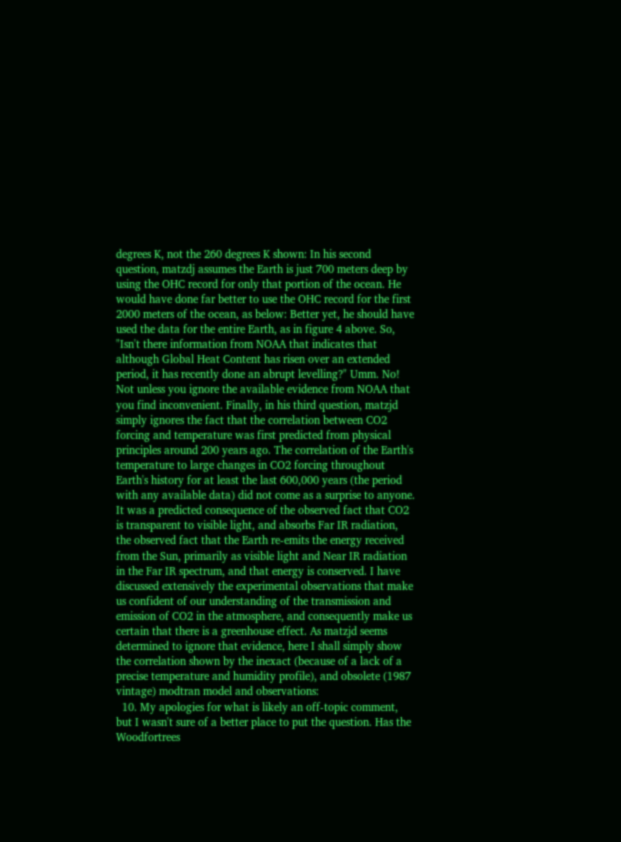degrees K, not the 260 degrees K shown: In his second question, matzdj assumes the Earth is just 700 meters deep by using the OHC record for only that portion of the ocean. He would have done far better to use the OHC record for the first 2000 meters of the ocean, as below: Better yet, he should have used the data for the entire Earth, as in figure 4 above. So, "Isn't there information from NOAA that indicates that although Global Heat Content has risen over an extended period, it has recently done an abrupt levelling?" Umm. No! Not unless you ignore the available evidence from NOAA that you find inconvenient. Finally, in his third question, matzjd simply ignores the fact that the correlation between CO2 forcing and temperature was first predicted from physical principles around 200 years ago. The correlation of the Earth's temperature to large changes in CO2 forcing throughout Earth's history for at least the last 600,000 years (the period with any available data) did not come as a surprise to anyone. It was a predicted consequence of the observed fact that CO2 is transparent to visible light, and absorbs Far IR radiation, the observed fact that the Earth re-emits the energy received from the Sun, primarily as visible light and Near IR radiation in the Far IR spectrum, and that energy is conserved. I have discussed extensively the experimental observations that make us confident of our understanding of the transmission and emission of CO2 in the atmosphere, and consequently make us certain that there is a greenhouse effect. As matzjd seems determined to ignore that evidence, here I shall simply show the correlation shown by the inexact (because of a lack of a precise temperature and humidity profile), and obsolete (1987 vintage) modtran model and observations:
  10. My apologies for what is likely an off-topic comment, but I wasn't sure of a better place to put the question. Has the Woodfortrees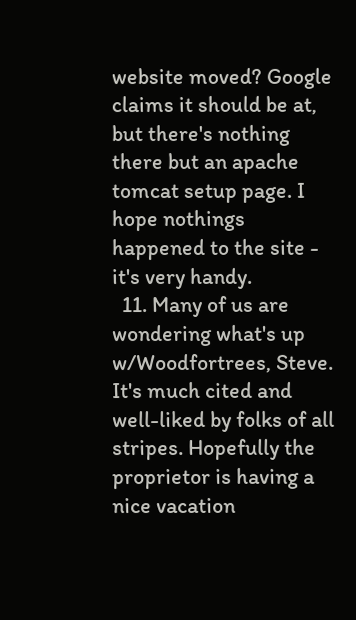website moved? Google claims it should be at, but there's nothing there but an apache tomcat setup page. I hope nothings happened to the site - it's very handy.
  11. Many of us are wondering what's up w/Woodfortrees, Steve. It's much cited and well-liked by folks of all stripes. Hopefully the proprietor is having a nice vacation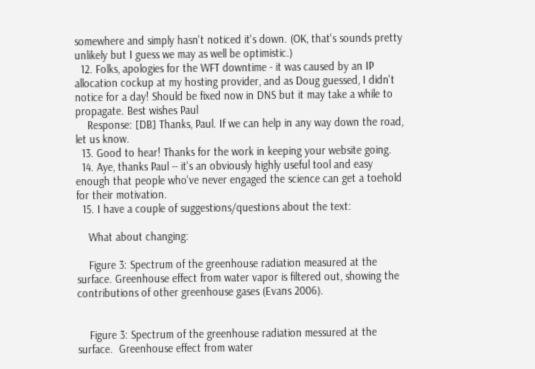somewhere and simply hasn't noticed it's down. (OK, that's sounds pretty unlikely but I guess we may as well be optimistic.)
  12. Folks, apologies for the WFT downtime - it was caused by an IP allocation cockup at my hosting provider, and as Doug guessed, I didn't notice for a day! Should be fixed now in DNS but it may take a while to propagate. Best wishes Paul
    Response: [DB] Thanks, Paul. If we can help in any way down the road, let us know.
  13. Good to hear! Thanks for the work in keeping your website going.
  14. Aye, thanks Paul -- it's an obviously highly useful tool and easy enough that people who've never engaged the science can get a toehold for their motivation.
  15. I have a couple of suggestions/questions about the text:

    What about changing:

    Figure 3: Spectrum of the greenhouse radiation measured at the surface. Greenhouse effect from water vapor is filtered out, showing the contributions of other greenhouse gases (Evans 2006).


    Figure 3: Spectrum of the greenhouse radiation messured at the surface.  Greenhouse effect from water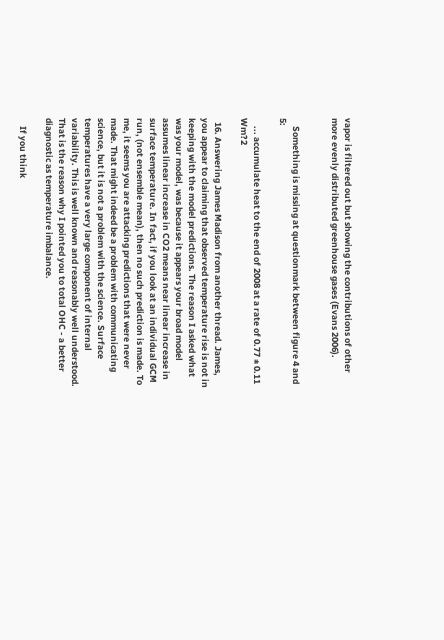vapor is filtered out but showing the contributions of other more evenly distributed greenhouse gases (Evans 2006).


    Something is missing at questionmark between figure 4 and 5:

    ... accumulate heat to the end of 2008 at a rate of 0.77 ± 0.11 Wm?2

  16. Answering James Madison from another thread. James, you appear to claiming that observed temperature rise is not in keeping with the model predictions. The reason I asked what was your model, was because it appears your broad model assumes linear increase in CO2 means near linear increase in surface temperature. In fact, if you look at an individual GCM run, (not ensemble mean), then no such prediction is made. To me, it seems you are attacking predictions that were never made. That might indeed be a problem with communicating science, but it is not a problem with the science. Surface temperatures have a very large component of internal variability. This is well known and reasonably well understood. That is the reason why I pointed you to total OHC - a better diagnostic as temperature imbalance.

    If you think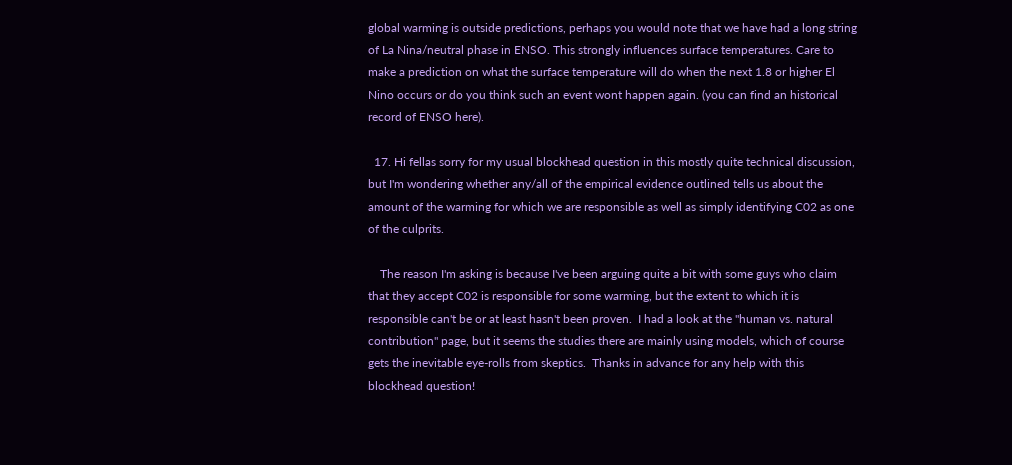global warming is outside predictions, perhaps you would note that we have had a long string of La Nina/neutral phase in ENSO. This strongly influences surface temperatures. Care to make a prediction on what the surface temperature will do when the next 1.8 or higher El Nino occurs or do you think such an event wont happen again. (you can find an historical record of ENSO here).

  17. Hi fellas sorry for my usual blockhead question in this mostly quite technical discussion, but I'm wondering whether any/all of the empirical evidence outlined tells us about the amount of the warming for which we are responsible as well as simply identifying C02 as one of the culprits.

    The reason I'm asking is because I've been arguing quite a bit with some guys who claim that they accept C02 is responsible for some warming, but the extent to which it is responsible can't be or at least hasn't been proven.  I had a look at the "human vs. natural contribution" page, but it seems the studies there are mainly using models, which of course gets the inevitable eye-rolls from skeptics.  Thanks in advance for any help with this blockhead question!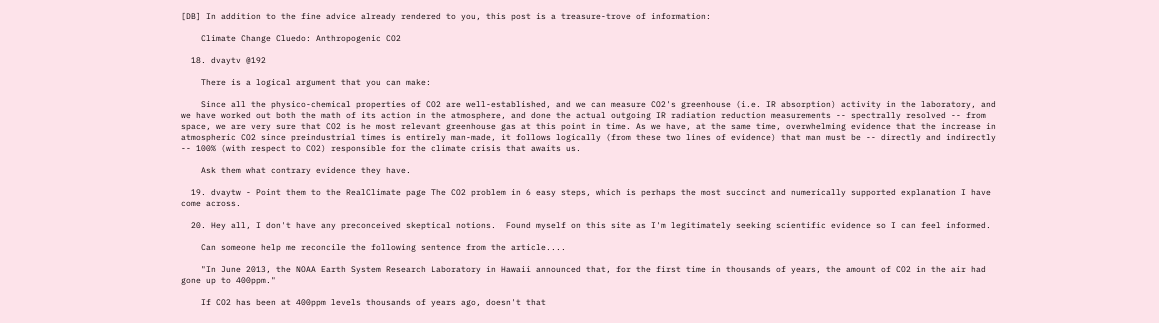[DB] In addition to the fine advice already rendered to you, this post is a treasure-trove of information:

    Climate Change Cluedo: Anthropogenic CO2

  18. dvaytv @192

    There is a logical argument that you can make:

    Since all the physico-chemical properties of CO2 are well-established, and we can measure CO2's greenhouse (i.e. IR absorption) activity in the laboratory, and we have worked out both the math of its action in the atmosphere, and done the actual outgoing IR radiation reduction measurements -- spectrally resolved -- from space, we are very sure that CO2 is he most relevant greenhouse gas at this point in time. As we have, at the same time, overwhelming evidence that the increase in atmospheric CO2 since preindustrial times is entirely man-made, it follows logically (from these two lines of evidence) that man must be -- directly and indirectly -- 100% (with respect to CO2) responsible for the climate crisis that awaits us.

    Ask them what contrary evidence they have.

  19. dvaytw - Point them to the RealClimate page The CO2 problem in 6 easy steps, which is perhaps the most succinct and numerically supported explanation I have come across.

  20. Hey all, I don't have any preconceived skeptical notions.  Found myself on this site as I'm legitimately seeking scientific evidence so I can feel informed.

    Can someone help me reconcile the following sentence from the article....

    "In June 2013, the NOAA Earth System Research Laboratory in Hawaii announced that, for the first time in thousands of years, the amount of CO2 in the air had gone up to 400ppm."

    If CO2 has been at 400ppm levels thousands of years ago, doesn't that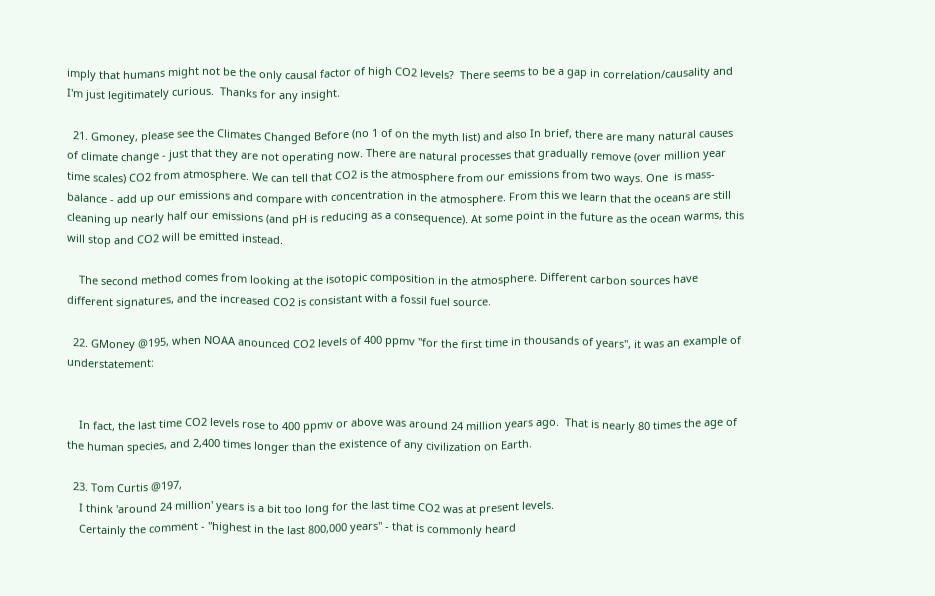imply that humans might not be the only causal factor of high CO2 levels?  There seems to be a gap in correlation/causality and I'm just legitimately curious.  Thanks for any insight.

  21. Gmoney, please see the Climates Changed Before (no 1 of on the myth list) and also In brief, there are many natural causes of climate change - just that they are not operating now. There are natural processes that gradually remove (over million year time scales) CO2 from atmosphere. We can tell that CO2 is the atmosphere from our emissions from two ways. One  is mass-balance - add up our emissions and compare with concentration in the atmosphere. From this we learn that the oceans are still cleaning up nearly half our emissions (and pH is reducing as a consequence). At some point in the future as the ocean warms, this will stop and CO2 will be emitted instead.

    The second method comes from looking at the isotopic composition in the atmosphere. Different carbon sources have different signatures, and the increased CO2 is consistant with a fossil fuel source.

  22. GMoney @195, when NOAA anounced CO2 levels of 400 ppmv "for the first time in thousands of years", it was an example of understatement:


    In fact, the last time CO2 levels rose to 400 ppmv or above was around 24 million years ago.  That is nearly 80 times the age of the human species, and 2,400 times longer than the existence of any civilization on Earth.

  23. Tom Curtis @197,
    I think 'around 24 million' years is a bit too long for the last time CO2 was at present levels.
    Certainly the comment - "highest in the last 800,000 years" - that is commonly heard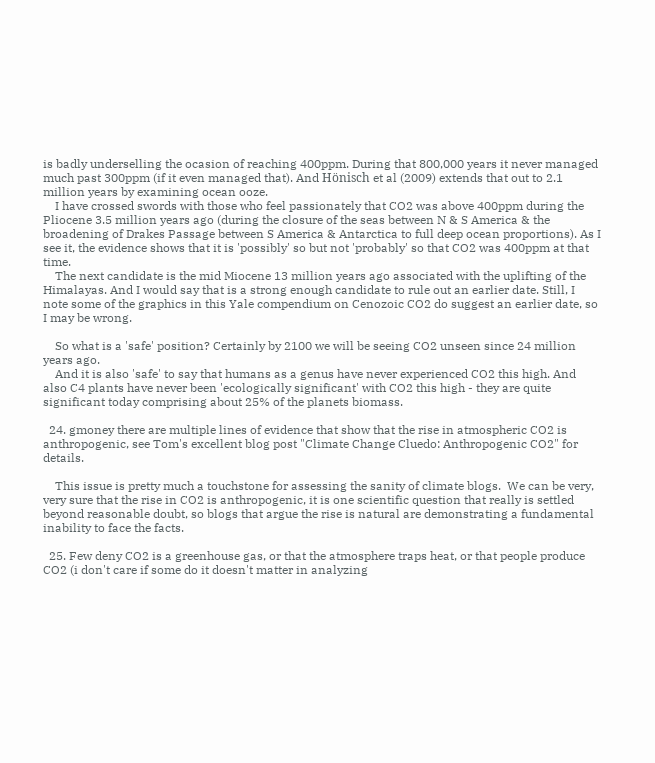is badly underselling the ocasion of reaching 400ppm. During that 800,000 years it never managed much past 300ppm (if it even managed that). And Hönisch et al (2009) extends that out to 2.1 million years by examining ocean ooze.
    I have crossed swords with those who feel passionately that CO2 was above 400ppm during the Pliocene 3.5 million years ago (during the closure of the seas between N & S America & the broadening of Drakes Passage between S America & Antarctica to full deep ocean proportions). As I see it, the evidence shows that it is 'possibly' so but not 'probably' so that CO2 was 400ppm at that time.
    The next candidate is the mid Miocene 13 million years ago associated with the uplifting of the Himalayas. And I would say that is a strong enough candidate to rule out an earlier date. Still, I note some of the graphics in this Yale compendium on Cenozoic CO2 do suggest an earlier date, so I may be wrong.

    So what is a 'safe' position? Certainly by 2100 we will be seeing CO2 unseen since 24 million years ago.
    And it is also 'safe' to say that humans as a genus have never experienced CO2 this high. And also C4 plants have never been 'ecologically significant' with CO2 this high - they are quite significant today comprising about 25% of the planets biomass.

  24. gmoney there are multiple lines of evidence that show that the rise in atmospheric CO2 is anthropogenic, see Tom's excellent blog post "Climate Change Cluedo: Anthropogenic CO2" for details.

    This issue is pretty much a touchstone for assessing the sanity of climate blogs.  We can be very, very sure that the rise in CO2 is anthropogenic, it is one scientific question that really is settled beyond reasonable doubt, so blogs that argue the rise is natural are demonstrating a fundamental inability to face the facts.

  25. Few deny CO2 is a greenhouse gas, or that the atmosphere traps heat, or that people produce CO2 (i don't care if some do it doesn't matter in analyzing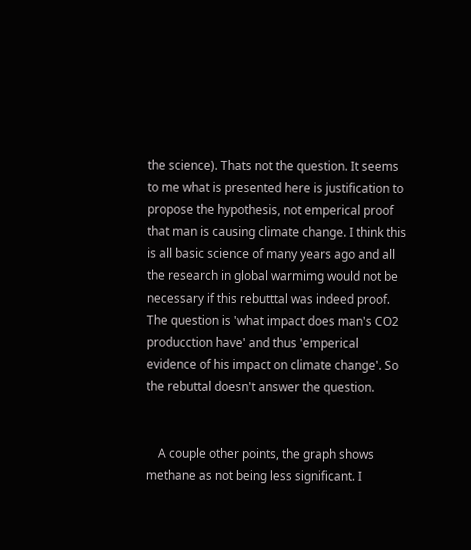the science). Thats not the question. It seems to me what is presented here is justification to propose the hypothesis, not emperical proof that man is causing climate change. I think this is all basic science of many years ago and all the research in global warmimg would not be necessary if this rebutttal was indeed proof. The question is 'what impact does man's CO2 producction have' and thus 'emperical evidence of his impact on climate change'. So the rebuttal doesn't answer the question.


    A couple other points, the graph shows methane as not being less significant. I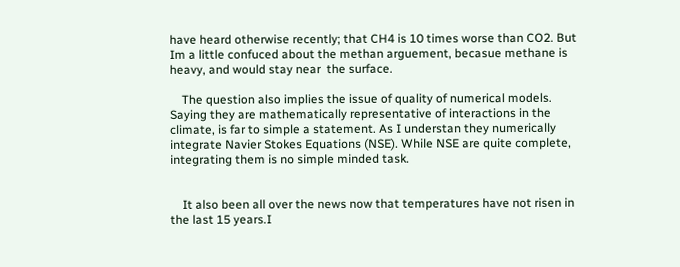have heard otherwise recently; that CH4 is 10 times worse than CO2. But Im a little confuced about the methan arguement, becasue methane is heavy, and would stay near  the surface.

    The question also implies the issue of quality of numerical models. Saying they are mathematically representative of interactions in the climate, is far to simple a statement. As I understan they numerically integrate Navier Stokes Equations (NSE). While NSE are quite complete, integrating them is no simple minded task.


    It also been all over the news now that temperatures have not risen in the last 15 years.I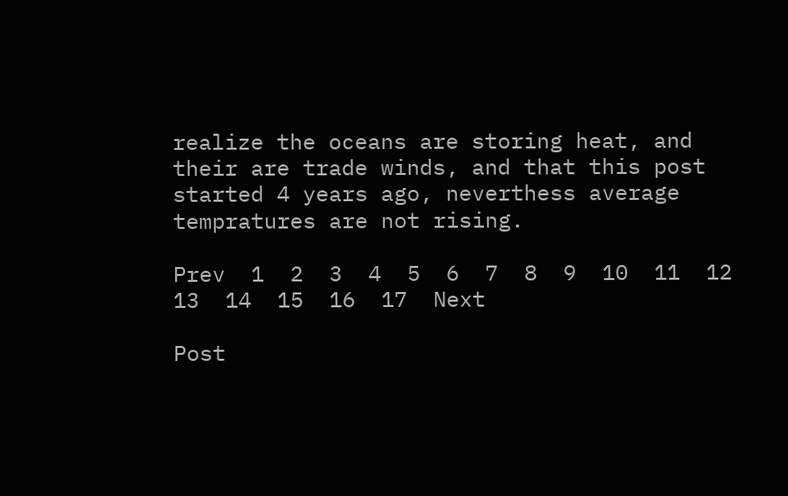realize the oceans are storing heat, and their are trade winds, and that this post started 4 years ago, neverthess average tempratures are not rising.

Prev  1  2  3  4  5  6  7  8  9  10  11  12  13  14  15  16  17  Next

Post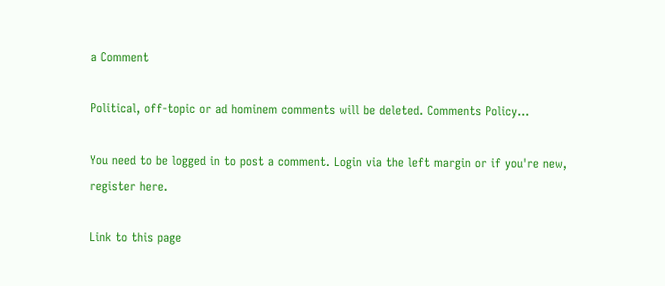a Comment

Political, off-topic or ad hominem comments will be deleted. Comments Policy...

You need to be logged in to post a comment. Login via the left margin or if you're new, register here.

Link to this page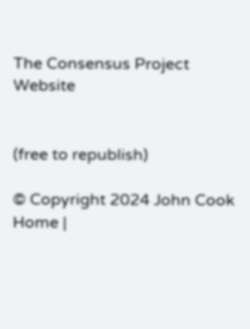The Consensus Project Website


(free to republish)

© Copyright 2024 John Cook
Home |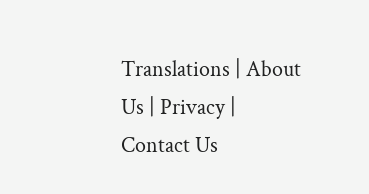Translations | About Us | Privacy | Contact Us